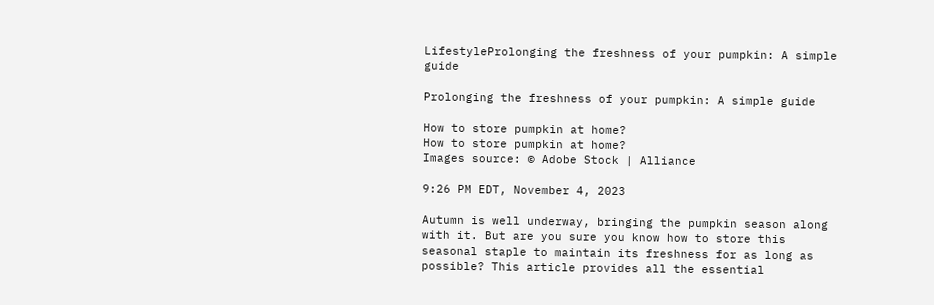LifestyleProlonging the freshness of your pumpkin: A simple guide

Prolonging the freshness of your pumpkin: A simple guide

How to store pumpkin at home?
How to store pumpkin at home?
Images source: © Adobe Stock | Alliance

9:26 PM EDT, November 4, 2023

Autumn is well underway, bringing the pumpkin season along with it. But are you sure you know how to store this seasonal staple to maintain its freshness for as long as possible? This article provides all the essential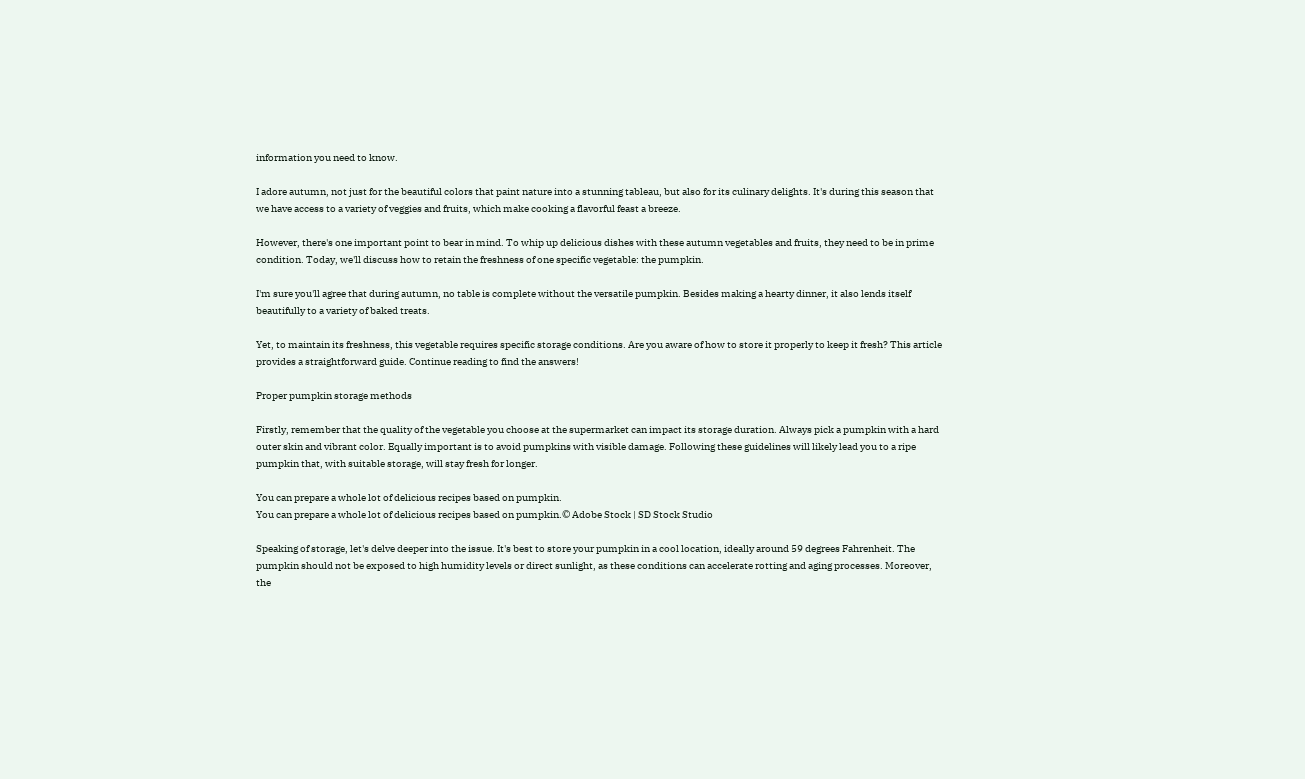information you need to know.

I adore autumn, not just for the beautiful colors that paint nature into a stunning tableau, but also for its culinary delights. It's during this season that we have access to a variety of veggies and fruits, which make cooking a flavorful feast a breeze.

However, there's one important point to bear in mind. To whip up delicious dishes with these autumn vegetables and fruits, they need to be in prime condition. Today, we'll discuss how to retain the freshness of one specific vegetable: the pumpkin.

I'm sure you'll agree that during autumn, no table is complete without the versatile pumpkin. Besides making a hearty dinner, it also lends itself beautifully to a variety of baked treats.

Yet, to maintain its freshness, this vegetable requires specific storage conditions. Are you aware of how to store it properly to keep it fresh? This article provides a straightforward guide. Continue reading to find the answers!

Proper pumpkin storage methods

Firstly, remember that the quality of the vegetable you choose at the supermarket can impact its storage duration. Always pick a pumpkin with a hard outer skin and vibrant color. Equally important is to avoid pumpkins with visible damage. Following these guidelines will likely lead you to a ripe pumpkin that, with suitable storage, will stay fresh for longer.

You can prepare a whole lot of delicious recipes based on pumpkin.
You can prepare a whole lot of delicious recipes based on pumpkin.© Adobe Stock | SD Stock Studio

Speaking of storage, let's delve deeper into the issue. It's best to store your pumpkin in a cool location, ideally around 59 degrees Fahrenheit. The pumpkin should not be exposed to high humidity levels or direct sunlight, as these conditions can accelerate rotting and aging processes. Moreover, the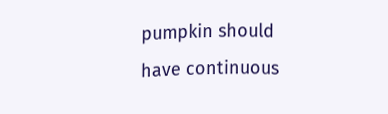pumpkin should have continuous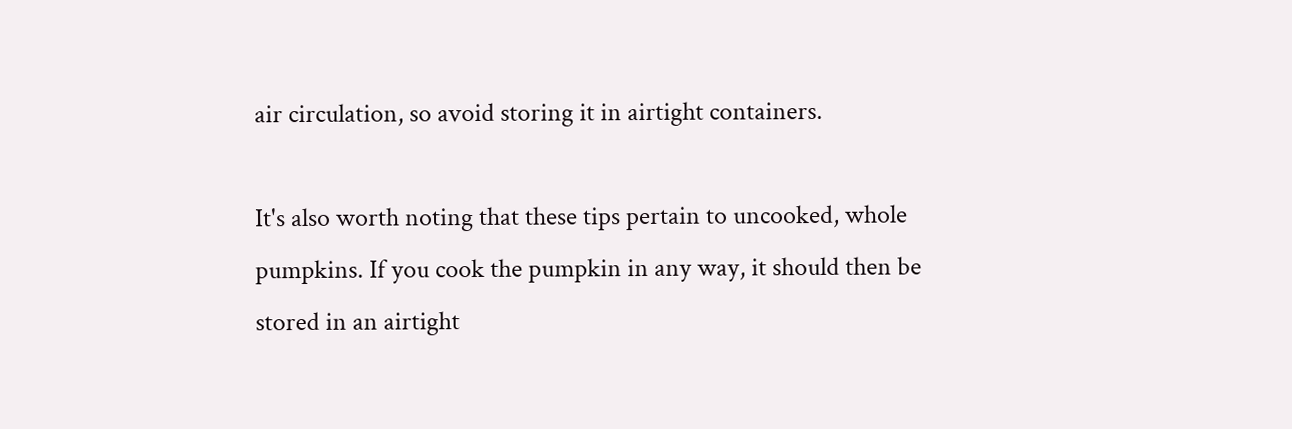air circulation, so avoid storing it in airtight containers.

It's also worth noting that these tips pertain to uncooked, whole pumpkins. If you cook the pumpkin in any way, it should then be stored in an airtight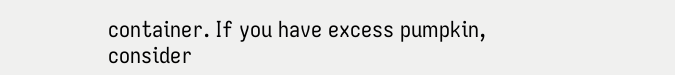container. If you have excess pumpkin, consider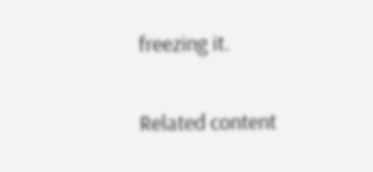freezing it.

Related content